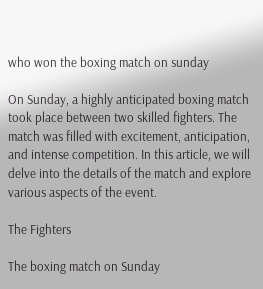who won the boxing match on sunday

On Sunday, a highly anticipated boxing match took place between two skilled fighters. The match was filled with excitement, anticipation, and intense competition. In this article, we will delve into the details of the match and explore various aspects of the event.

The Fighters

The boxing match on Sunday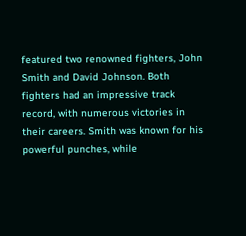featured two renowned fighters, John Smith and David Johnson. Both fighters had an impressive track record, with numerous victories in their careers. Smith was known for his powerful punches, while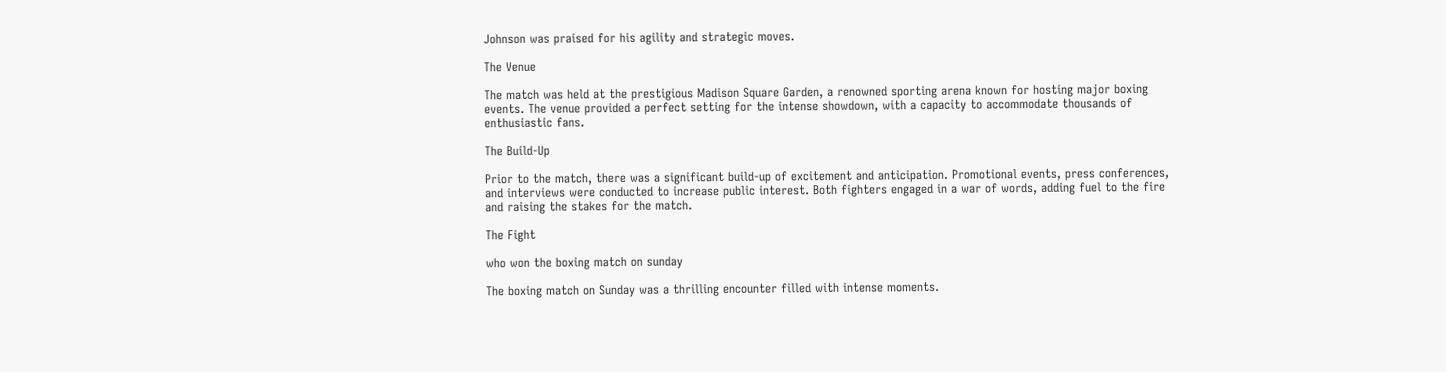Johnson was praised for his agility and strategic moves.

The Venue

The match was held at the prestigious Madison Square Garden, a renowned sporting arena known for hosting major boxing events. The venue provided a perfect setting for the intense showdown, with a capacity to accommodate thousands of enthusiastic fans.

The Build-Up

Prior to the match, there was a significant build-up of excitement and anticipation. Promotional events, press conferences, and interviews were conducted to increase public interest. Both fighters engaged in a war of words, adding fuel to the fire and raising the stakes for the match.

The Fight

who won the boxing match on sunday

The boxing match on Sunday was a thrilling encounter filled with intense moments.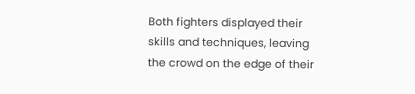Both fighters displayed their skills and techniques, leaving the crowd on the edge of their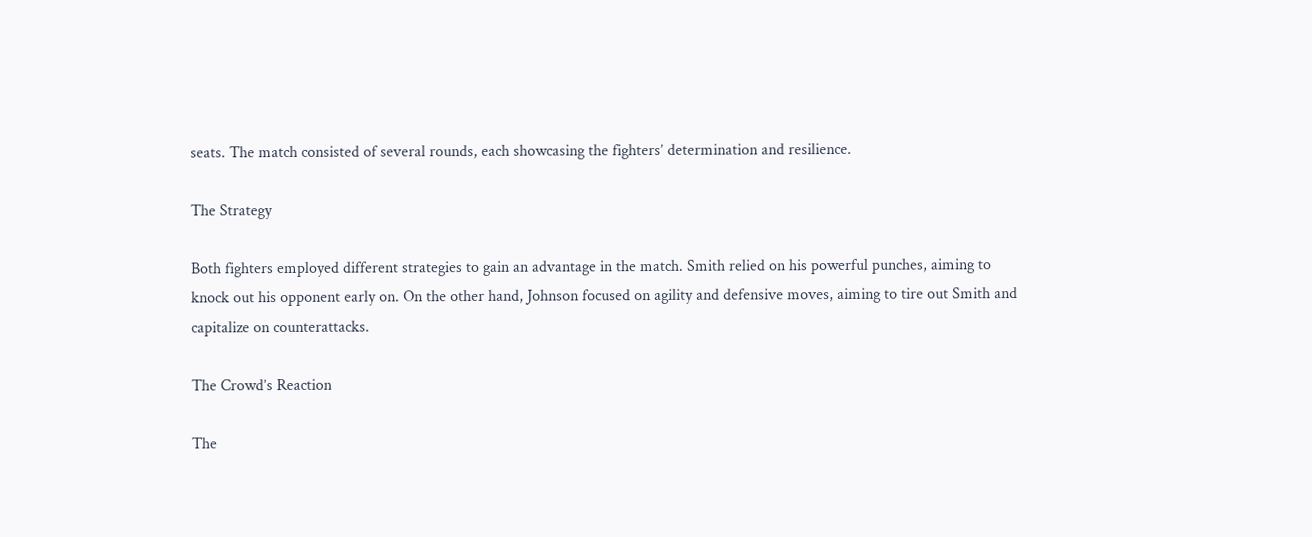seats. The match consisted of several rounds, each showcasing the fighters’ determination and resilience.

The Strategy

Both fighters employed different strategies to gain an advantage in the match. Smith relied on his powerful punches, aiming to knock out his opponent early on. On the other hand, Johnson focused on agility and defensive moves, aiming to tire out Smith and capitalize on counterattacks.

The Crowd’s Reaction

The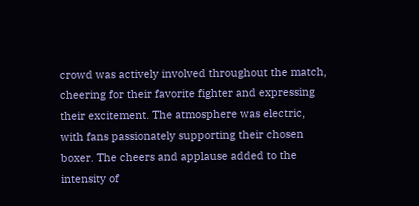crowd was actively involved throughout the match, cheering for their favorite fighter and expressing their excitement. The atmosphere was electric, with fans passionately supporting their chosen boxer. The cheers and applause added to the intensity of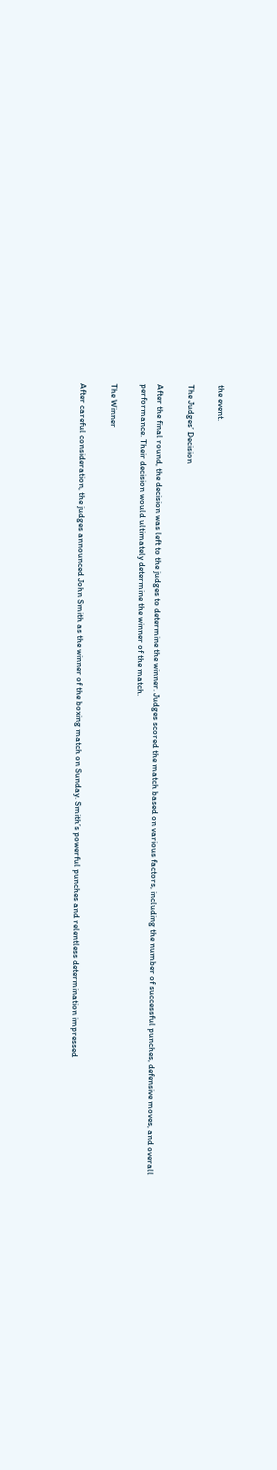the event.

The Judges’ Decision

After the final round, the decision was left to the judges to determine the winner. Judges scored the match based on various factors, including the number of successful punches, defensive moves, and overall performance. Their decision would ultimately determine the winner of the match.

The Winner

After careful consideration, the judges announced John Smith as the winner of the boxing match on Sunday. Smith’s powerful punches and relentless determination impressed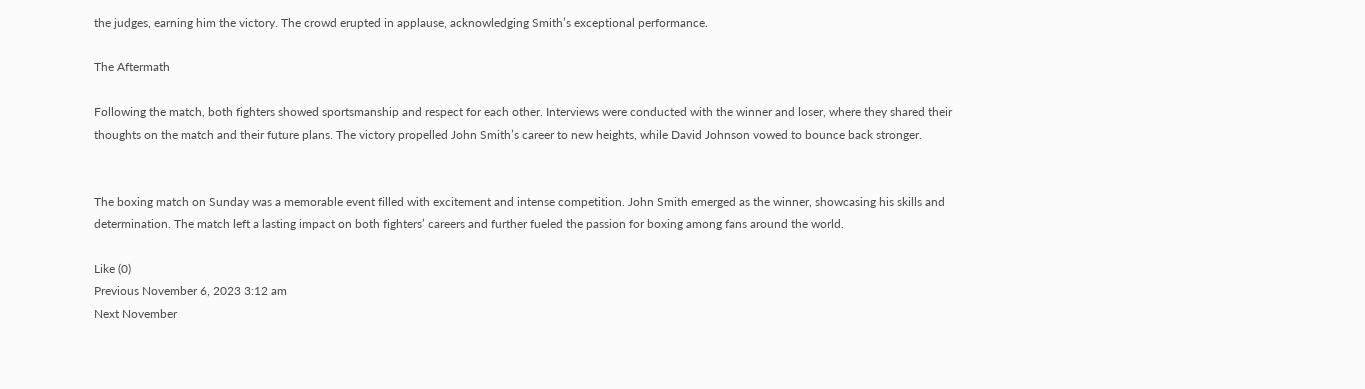the judges, earning him the victory. The crowd erupted in applause, acknowledging Smith’s exceptional performance.

The Aftermath

Following the match, both fighters showed sportsmanship and respect for each other. Interviews were conducted with the winner and loser, where they shared their thoughts on the match and their future plans. The victory propelled John Smith’s career to new heights, while David Johnson vowed to bounce back stronger.


The boxing match on Sunday was a memorable event filled with excitement and intense competition. John Smith emerged as the winner, showcasing his skills and determination. The match left a lasting impact on both fighters’ careers and further fueled the passion for boxing among fans around the world.

Like (0)
Previous November 6, 2023 3:12 am
Next November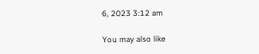6, 2023 3:12 am

You may also like